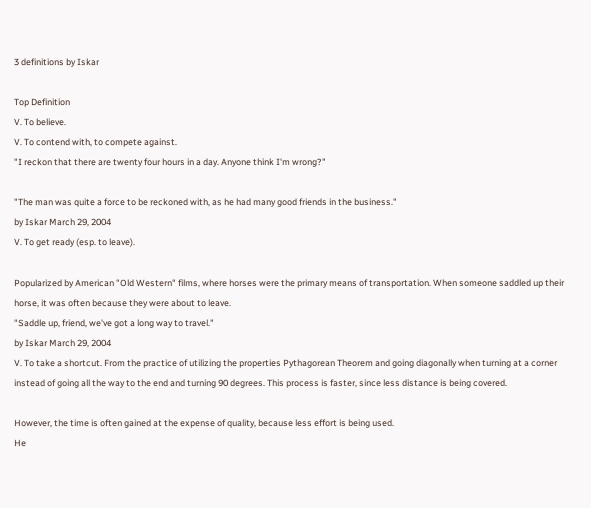3 definitions by Iskar

Top Definition
V. To believe.
V. To contend with, to compete against.
"I reckon that there are twenty four hours in a day. Anyone think I'm wrong?"

"The man was quite a force to be reckoned with, as he had many good friends in the business."
by Iskar March 29, 2004
V. To get ready (esp. to leave).

Popularized by American "Old Western" films, where horses were the primary means of transportation. When someone saddled up their horse, it was often because they were about to leave.
"Saddle up, friend, we've got a long way to travel."
by Iskar March 29, 2004
V. To take a shortcut. From the practice of utilizing the properties Pythagorean Theorem and going diagonally when turning at a corner instead of going all the way to the end and turning 90 degrees. This process is faster, since less distance is being covered.

However, the time is often gained at the expense of quality, because less effort is being used.
He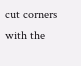cut corners with the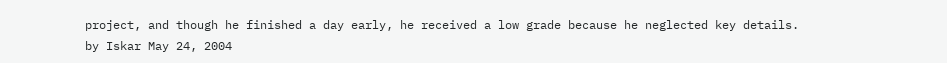project, and though he finished a day early, he received a low grade because he neglected key details.
by Iskar May 24, 2004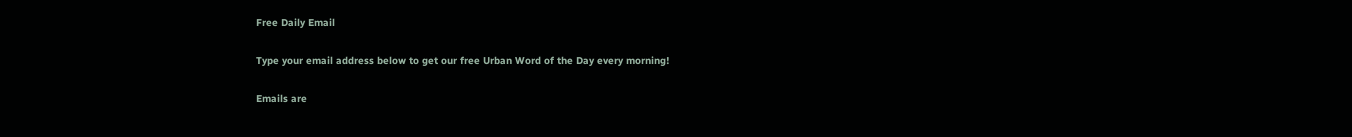Free Daily Email

Type your email address below to get our free Urban Word of the Day every morning!

Emails are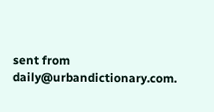sent from daily@urbandictionary.com.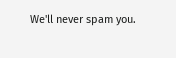We'll never spam you.